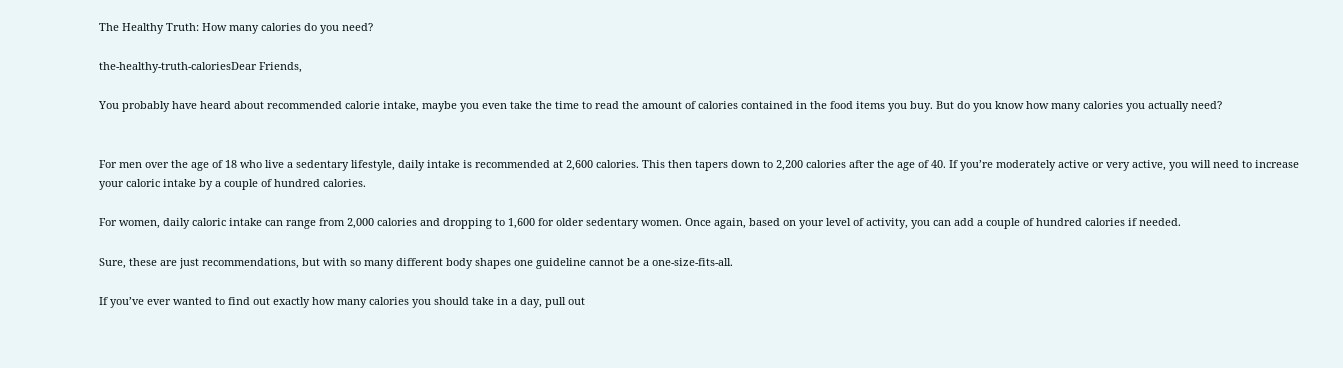The Healthy Truth: How many calories do you need?

the-healthy-truth-caloriesDear Friends,

You probably have heard about recommended calorie intake, maybe you even take the time to read the amount of calories contained in the food items you buy. But do you know how many calories you actually need?


For men over the age of 18 who live a sedentary lifestyle, daily intake is recommended at 2,600 calories. This then tapers down to 2,200 calories after the age of 40. If you’re moderately active or very active, you will need to increase your caloric intake by a couple of hundred calories.

For women, daily caloric intake can range from 2,000 calories and dropping to 1,600 for older sedentary women. Once again, based on your level of activity, you can add a couple of hundred calories if needed.

Sure, these are just recommendations, but with so many different body shapes one guideline cannot be a one-size-fits-all.

If you’ve ever wanted to find out exactly how many calories you should take in a day, pull out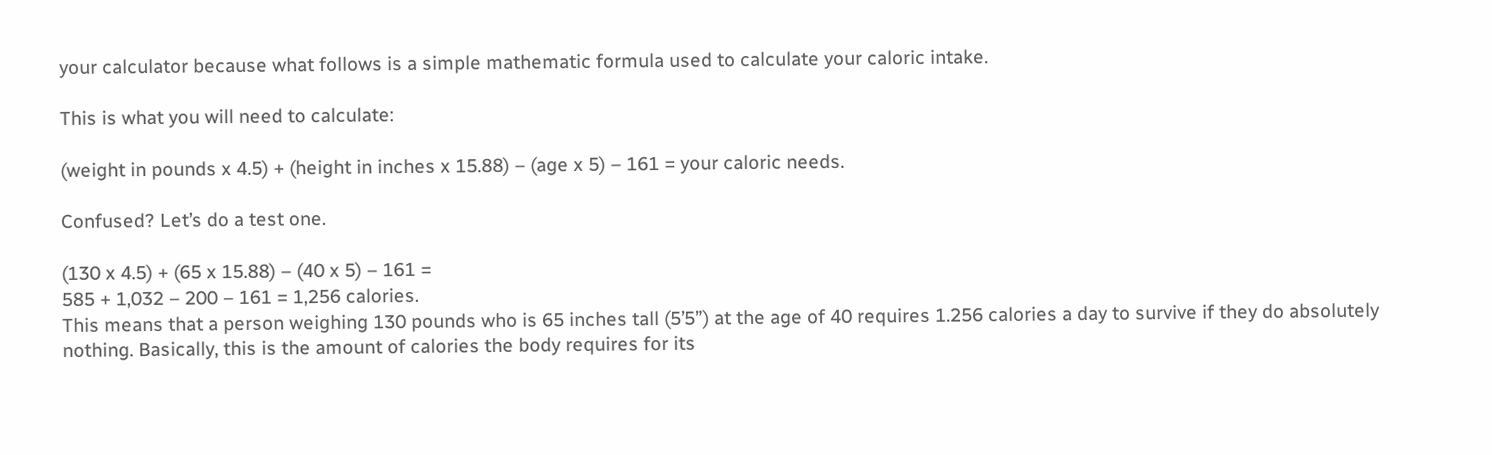your calculator because what follows is a simple mathematic formula used to calculate your caloric intake.

This is what you will need to calculate:

(weight in pounds x 4.5) + (height in inches x 15.88) – (age x 5) – 161 = your caloric needs.

Confused? Let’s do a test one.

(130 x 4.5) + (65 x 15.88) – (40 x 5) – 161 =
585 + 1,032 – 200 – 161 = 1,256 calories.
This means that a person weighing 130 pounds who is 65 inches tall (5’5”) at the age of 40 requires 1.256 calories a day to survive if they do absolutely nothing. Basically, this is the amount of calories the body requires for its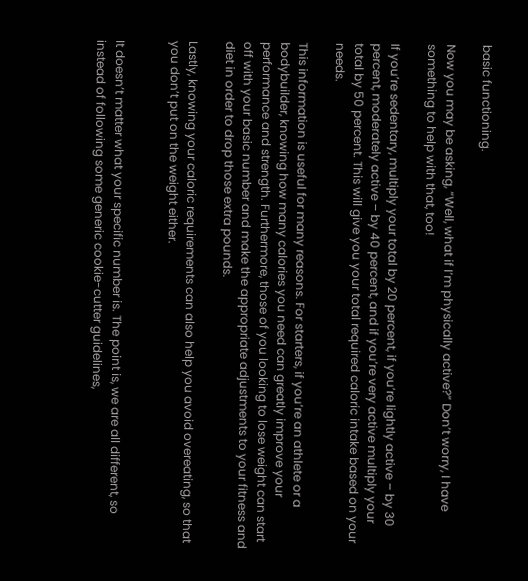basic functioning.

Now you may be asking, “Well, what if I’m physically active?” Don’t worry, I have something to help with that, too!

If you’re sedentary, multiply your total by 20 percent, if you’re lightly active – by 30 percent, moderately active – by 40 percent, and if you’re very active multiply your total by 50 percent. This will give you your total required caloric intake based on your needs.

This information is useful for many reasons. For starters, if you’re an athlete or a bodybuilder, knowing how many calories you need can greatly improve your performance and strength. Furthermore, those of you looking to lose weight can start off with your basic number and make the appropriate adjustments to your fitness and diet in order to drop those extra pounds.

Lastly, knowing your caloric requirements can also help you avoid overeating, so that you don’t put on the weight either.


It doesn’t matter what your specific number is. The point is, we are all different, so instead of following some generic cookie-cutter guidelines,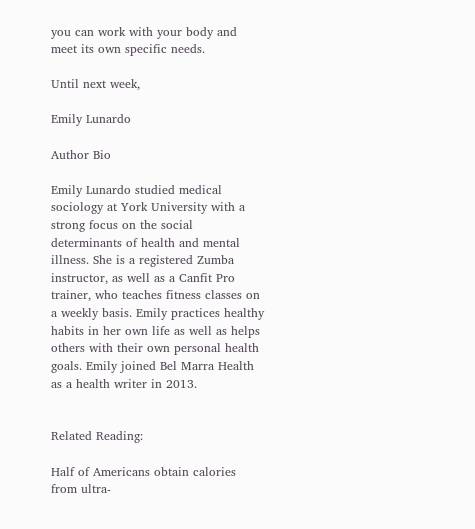you can work with your body and meet its own specific needs.

Until next week,

Emily Lunardo

Author Bio

Emily Lunardo studied medical sociology at York University with a strong focus on the social determinants of health and mental illness. She is a registered Zumba instructor, as well as a Canfit Pro trainer, who teaches fitness classes on a weekly basis. Emily practices healthy habits in her own life as well as helps others with their own personal health goals. Emily joined Bel Marra Health as a health writer in 2013.


Related Reading:

Half of Americans obtain calories from ultra-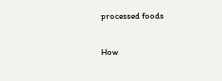processed foods

How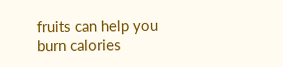fruits can help you burn calories